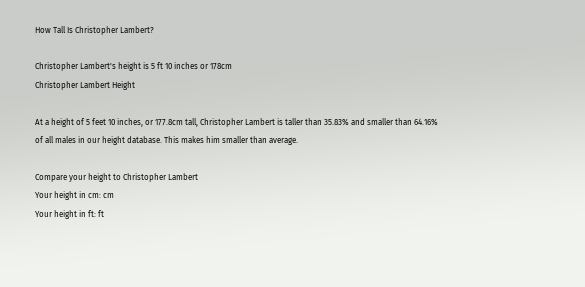How Tall Is Christopher Lambert?

Christopher Lambert's height is 5 ft 10 inches or 178cm
Christopher Lambert Height

At a height of 5 feet 10 inches, or 177.8cm tall, Christopher Lambert is taller than 35.83% and smaller than 64.16% of all males in our height database. This makes him smaller than average.

Compare your height to Christopher Lambert
Your height in cm: cm
Your height in ft: ft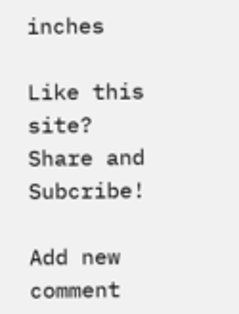inches

Like this site?
Share and Subcribe!

Add new comment